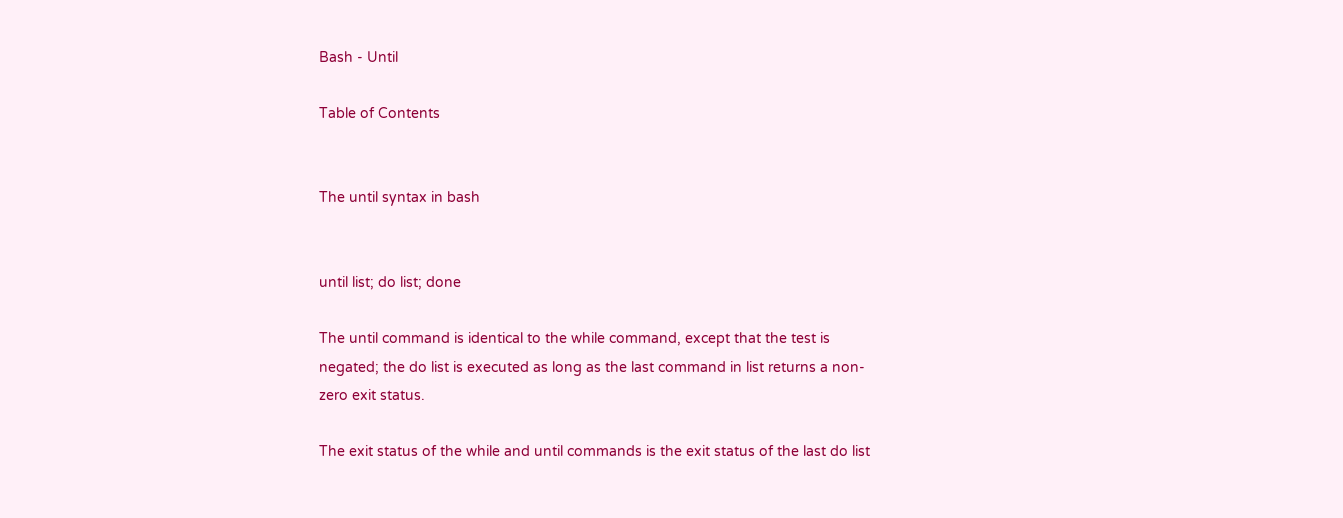Bash - Until

Table of Contents


The until syntax in bash


until list; do list; done

The until command is identical to the while command, except that the test is negated; the do list is executed as long as the last command in list returns a non-zero exit status.

The exit status of the while and until commands is the exit status of the last do list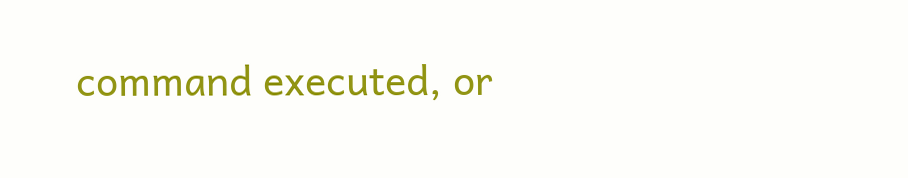command executed, or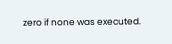zero if none was executed.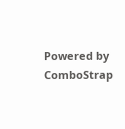Powered by ComboStrap